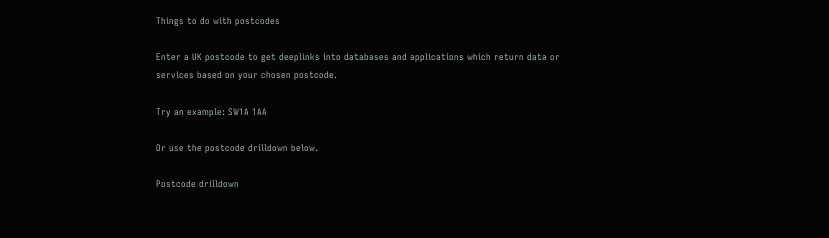Things to do with postcodes

Enter a UK postcode to get deeplinks into databases and applications which return data or services based on your chosen postcode.

Try an example: SW1A 1AA

Or use the postcode drilldown below.

Postcode drilldown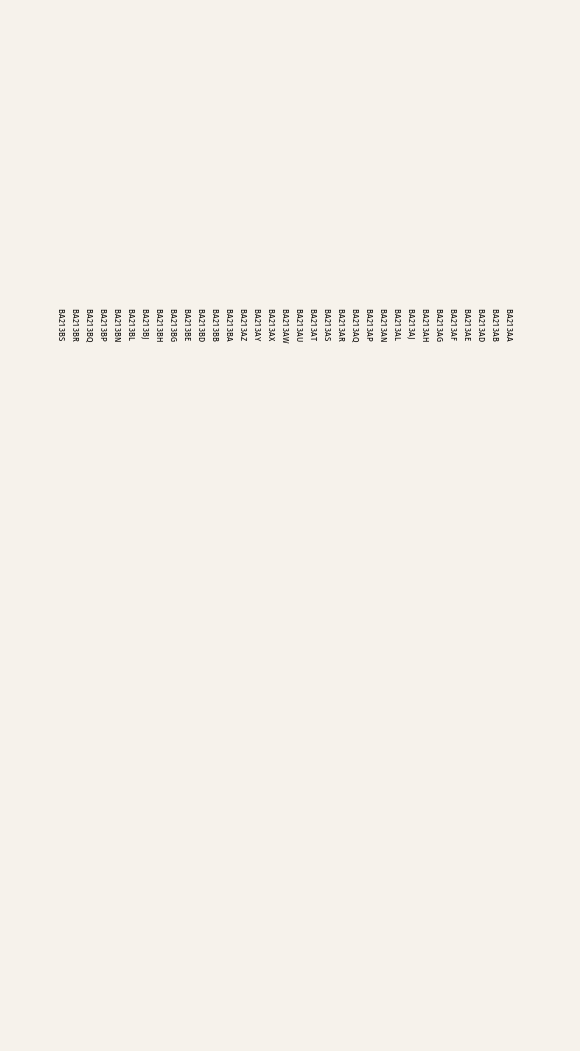BA21 3AA
BA21 3AB
BA21 3AD
BA21 3AE
BA21 3AF
BA21 3AG
BA21 3AH
BA21 3AJ
BA21 3AL
BA21 3AN
BA21 3AP
BA21 3AQ
BA21 3AR
BA21 3AS
BA21 3AT
BA21 3AU
BA21 3AW
BA21 3AX
BA21 3AY
BA21 3AZ
BA21 3BA
BA21 3BB
BA21 3BD
BA21 3BE
BA21 3BG
BA21 3BH
BA21 3BJ
BA21 3BL
BA21 3BN
BA21 3BP
BA21 3BQ
BA21 3BR
BA21 3BS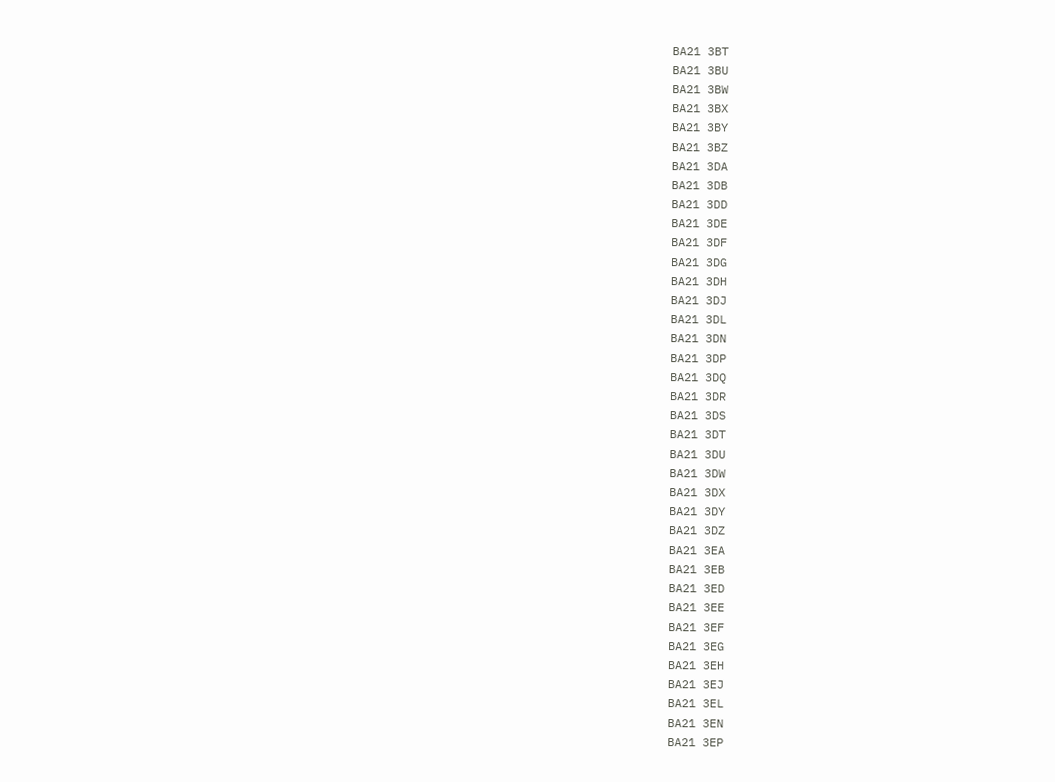BA21 3BT
BA21 3BU
BA21 3BW
BA21 3BX
BA21 3BY
BA21 3BZ
BA21 3DA
BA21 3DB
BA21 3DD
BA21 3DE
BA21 3DF
BA21 3DG
BA21 3DH
BA21 3DJ
BA21 3DL
BA21 3DN
BA21 3DP
BA21 3DQ
BA21 3DR
BA21 3DS
BA21 3DT
BA21 3DU
BA21 3DW
BA21 3DX
BA21 3DY
BA21 3DZ
BA21 3EA
BA21 3EB
BA21 3ED
BA21 3EE
BA21 3EF
BA21 3EG
BA21 3EH
BA21 3EJ
BA21 3EL
BA21 3EN
BA21 3EP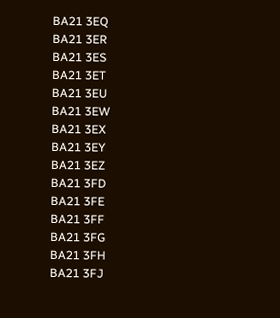BA21 3EQ
BA21 3ER
BA21 3ES
BA21 3ET
BA21 3EU
BA21 3EW
BA21 3EX
BA21 3EY
BA21 3EZ
BA21 3FD
BA21 3FE
BA21 3FF
BA21 3FG
BA21 3FH
BA21 3FJ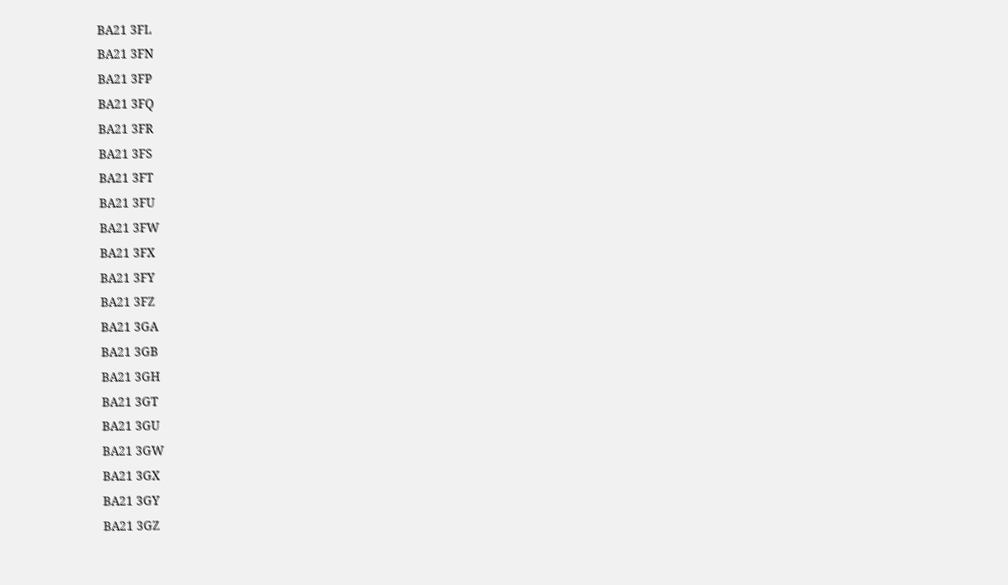BA21 3FL
BA21 3FN
BA21 3FP
BA21 3FQ
BA21 3FR
BA21 3FS
BA21 3FT
BA21 3FU
BA21 3FW
BA21 3FX
BA21 3FY
BA21 3FZ
BA21 3GA
BA21 3GB
BA21 3GH
BA21 3GT
BA21 3GU
BA21 3GW
BA21 3GX
BA21 3GY
BA21 3GZ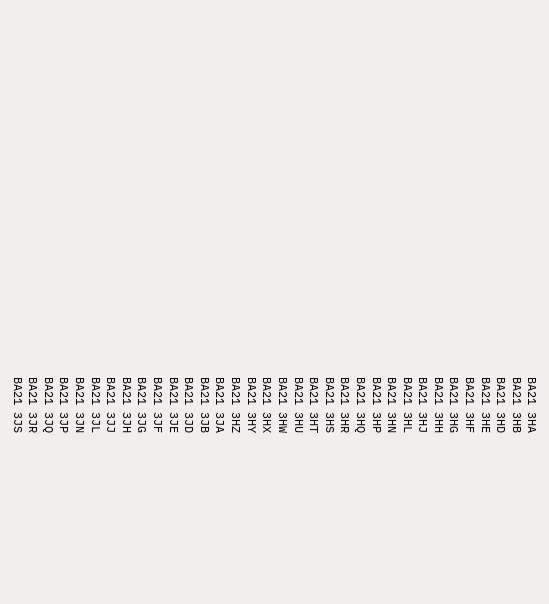BA21 3HA
BA21 3HB
BA21 3HD
BA21 3HE
BA21 3HF
BA21 3HG
BA21 3HH
BA21 3HJ
BA21 3HL
BA21 3HN
BA21 3HP
BA21 3HQ
BA21 3HR
BA21 3HS
BA21 3HT
BA21 3HU
BA21 3HW
BA21 3HX
BA21 3HY
BA21 3HZ
BA21 3JA
BA21 3JB
BA21 3JD
BA21 3JE
BA21 3JF
BA21 3JG
BA21 3JH
BA21 3JJ
BA21 3JL
BA21 3JN
BA21 3JP
BA21 3JQ
BA21 3JR
BA21 3JS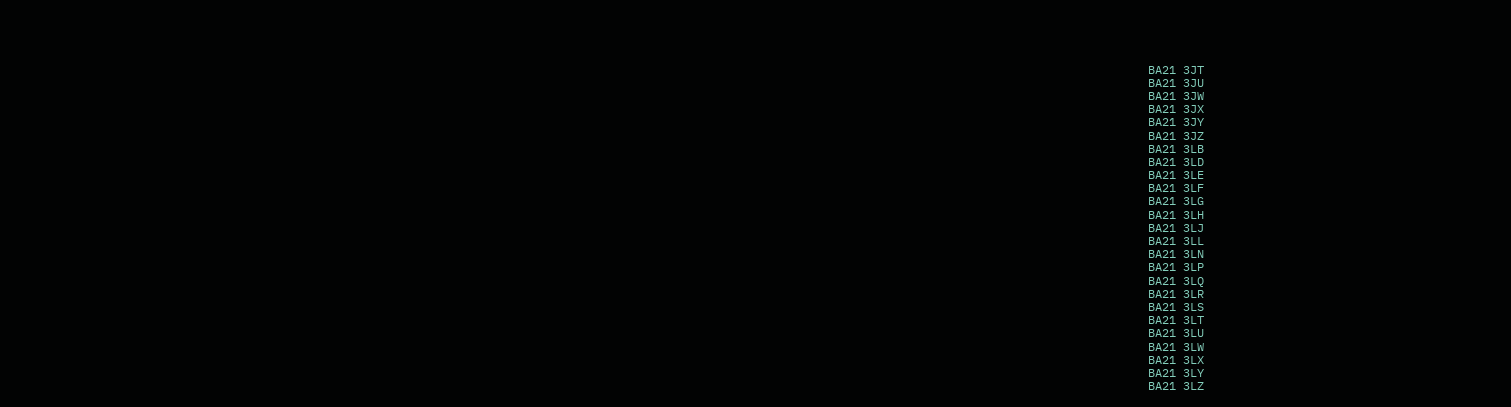BA21 3JT
BA21 3JU
BA21 3JW
BA21 3JX
BA21 3JY
BA21 3JZ
BA21 3LB
BA21 3LD
BA21 3LE
BA21 3LF
BA21 3LG
BA21 3LH
BA21 3LJ
BA21 3LL
BA21 3LN
BA21 3LP
BA21 3LQ
BA21 3LR
BA21 3LS
BA21 3LT
BA21 3LU
BA21 3LW
BA21 3LX
BA21 3LY
BA21 3LZ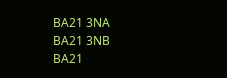BA21 3NA
BA21 3NB
BA21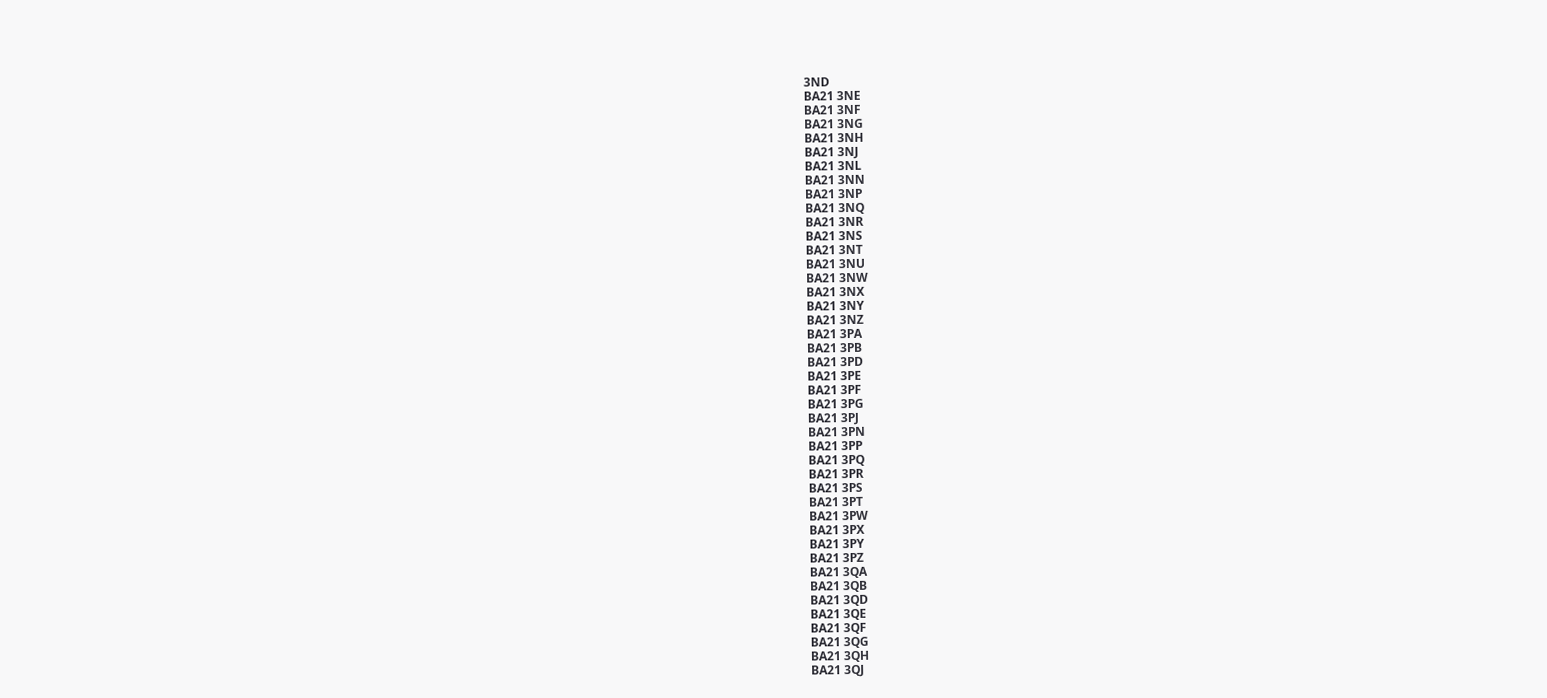3ND
BA21 3NE
BA21 3NF
BA21 3NG
BA21 3NH
BA21 3NJ
BA21 3NL
BA21 3NN
BA21 3NP
BA21 3NQ
BA21 3NR
BA21 3NS
BA21 3NT
BA21 3NU
BA21 3NW
BA21 3NX
BA21 3NY
BA21 3NZ
BA21 3PA
BA21 3PB
BA21 3PD
BA21 3PE
BA21 3PF
BA21 3PG
BA21 3PJ
BA21 3PN
BA21 3PP
BA21 3PQ
BA21 3PR
BA21 3PS
BA21 3PT
BA21 3PW
BA21 3PX
BA21 3PY
BA21 3PZ
BA21 3QA
BA21 3QB
BA21 3QD
BA21 3QE
BA21 3QF
BA21 3QG
BA21 3QH
BA21 3QJ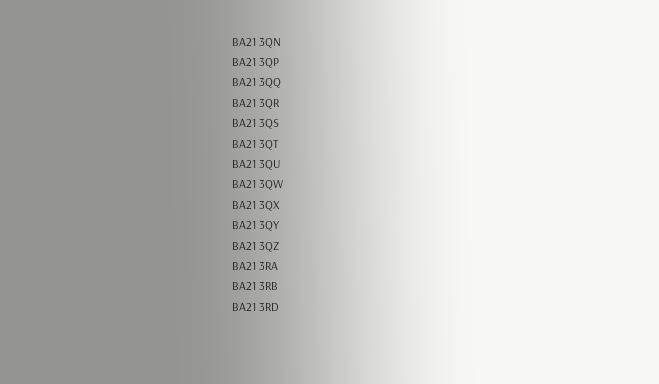BA21 3QN
BA21 3QP
BA21 3QQ
BA21 3QR
BA21 3QS
BA21 3QT
BA21 3QU
BA21 3QW
BA21 3QX
BA21 3QY
BA21 3QZ
BA21 3RA
BA21 3RB
BA21 3RD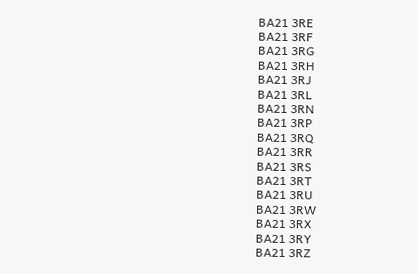BA21 3RE
BA21 3RF
BA21 3RG
BA21 3RH
BA21 3RJ
BA21 3RL
BA21 3RN
BA21 3RP
BA21 3RQ
BA21 3RR
BA21 3RS
BA21 3RT
BA21 3RU
BA21 3RW
BA21 3RX
BA21 3RY
BA21 3RZ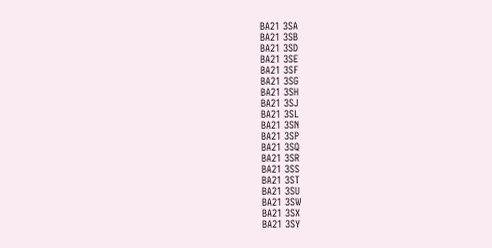BA21 3SA
BA21 3SB
BA21 3SD
BA21 3SE
BA21 3SF
BA21 3SG
BA21 3SH
BA21 3SJ
BA21 3SL
BA21 3SN
BA21 3SP
BA21 3SQ
BA21 3SR
BA21 3SS
BA21 3ST
BA21 3SU
BA21 3SW
BA21 3SX
BA21 3SY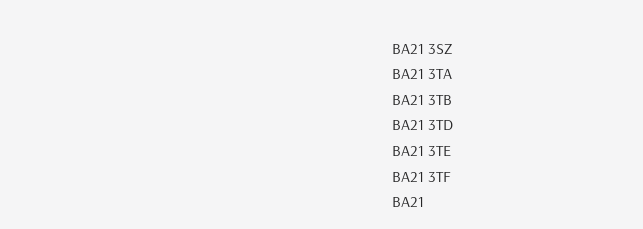BA21 3SZ
BA21 3TA
BA21 3TB
BA21 3TD
BA21 3TE
BA21 3TF
BA21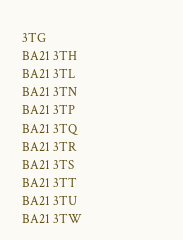3TG
BA21 3TH
BA21 3TL
BA21 3TN
BA21 3TP
BA21 3TQ
BA21 3TR
BA21 3TS
BA21 3TT
BA21 3TU
BA21 3TW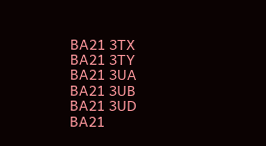BA21 3TX
BA21 3TY
BA21 3UA
BA21 3UB
BA21 3UD
BA21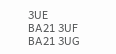3UE
BA21 3UF
BA21 3UG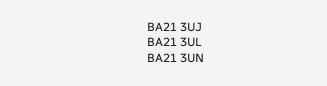BA21 3UJ
BA21 3UL
BA21 3UN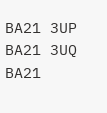BA21 3UP
BA21 3UQ
BA21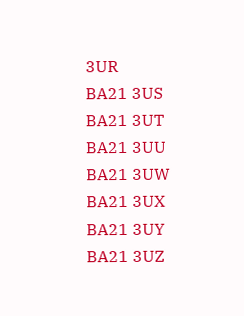3UR
BA21 3US
BA21 3UT
BA21 3UU
BA21 3UW
BA21 3UX
BA21 3UY
BA21 3UZ